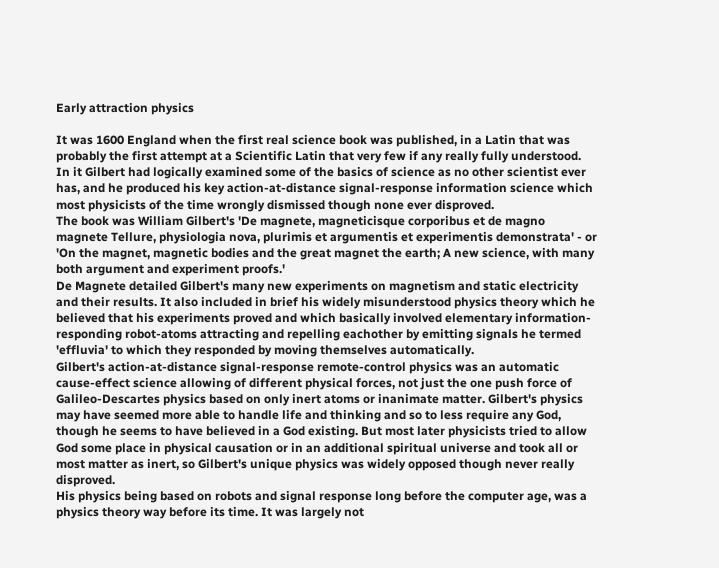Early attraction physics

It was 1600 England when the first real science book was published, in a Latin that was probably the first attempt at a Scientific Latin that very few if any really fully understood.  In it Gilbert had logically examined some of the basics of science as no other scientist ever has, and he produced his key action-at-distance signal-response information science which most physicists of the time wrongly dismissed though none ever disproved.
The book was William Gilbert's 'De magnete, magneticisque corporibus et de magno magnete Tellure, physiologia nova, plurimis et argumentis et experimentis demonstrata' - or 'On the magnet, magnetic bodies and the great magnet the earth; A new science, with many both argument and experiment proofs.'
De Magnete detailed Gilbert's many new experiments on magnetism and static electricity and their results. It also included in brief his widely misunderstood physics theory which he believed that his experiments proved and which basically involved elementary information-responding robot-atoms attracting and repelling eachother by emitting signals he termed 'effluvia' to which they responded by moving themselves automatically.
Gilbert's action-at-distance signal-response remote-control physics was an automatic cause-effect science allowing of different physical forces, not just the one push force of Galileo-Descartes physics based on only inert atoms or inanimate matter. Gilbert's physics may have seemed more able to handle life and thinking and so to less require any God, though he seems to have believed in a God existing. But most later physicists tried to allow God some place in physical causation or in an additional spiritual universe and took all or most matter as inert, so Gilbert's unique physics was widely opposed though never really disproved.
His physics being based on robots and signal response long before the computer age, was a physics theory way before its time. It was largely not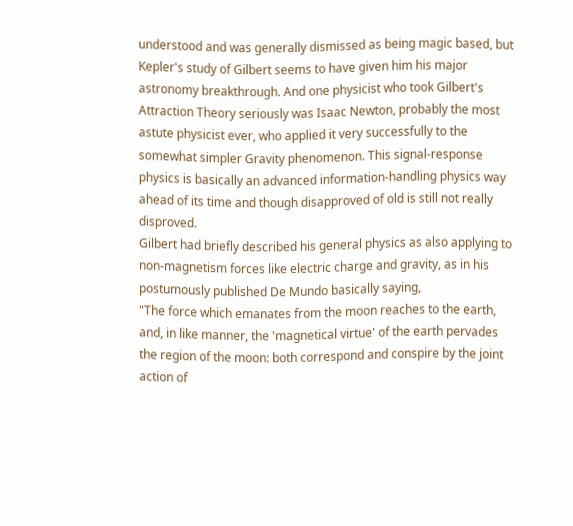understood and was generally dismissed as being magic based, but Kepler's study of Gilbert seems to have given him his major astronomy breakthrough. And one physicist who took Gilbert's Attraction Theory seriously was Isaac Newton, probably the most astute physicist ever, who applied it very successfully to the somewhat simpler Gravity phenomenon. This signal-response physics is basically an advanced information-handling physics way ahead of its time and though disapproved of old is still not really disproved.
Gilbert had briefly described his general physics as also applying to non-magnetism forces like electric charge and gravity, as in his postumously published De Mundo basically saying,
"The force which emanates from the moon reaches to the earth, and, in like manner, the 'magnetical virtue' of the earth pervades the region of the moon: both correspond and conspire by the joint action of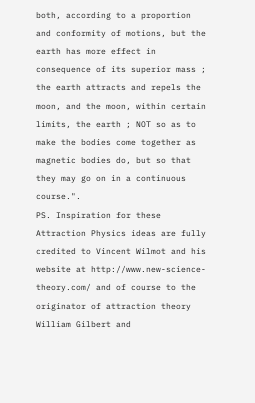both, according to a proportion and conformity of motions, but the earth has more effect in consequence of its superior mass ; the earth attracts and repels the moon, and the moon, within certain limits, the earth ; NOT so as to make the bodies come together as magnetic bodies do, but so that they may go on in a continuous course.".
PS. Inspiration for these Attraction Physics ideas are fully credited to Vincent Wilmot and his website at http://www.new-science-theory.com/ and of course to the originator of attraction theory William Gilbert and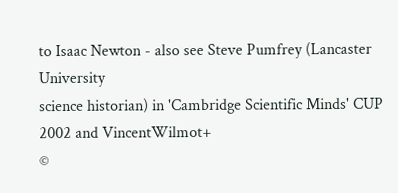to Isaac Newton - also see Steve Pumfrey (Lancaster University
science historian) in 'Cambridge Scientific Minds' CUP 2002 and VincentWilmot+
©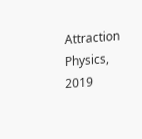Attraction Physics, 2019